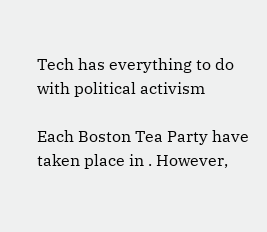Tech has everything to do with political activism

Each Boston Tea Party have taken place in . However,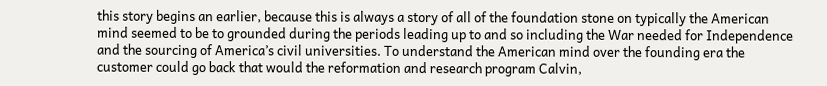this story begins an earlier, because this is always a story of all of the foundation stone on typically the American mind seemed to be to grounded during the periods leading up to and so including the War needed for Independence and the sourcing of America’s civil universities. To understand the American mind over the founding era the customer could go back that would the reformation and research program Calvin,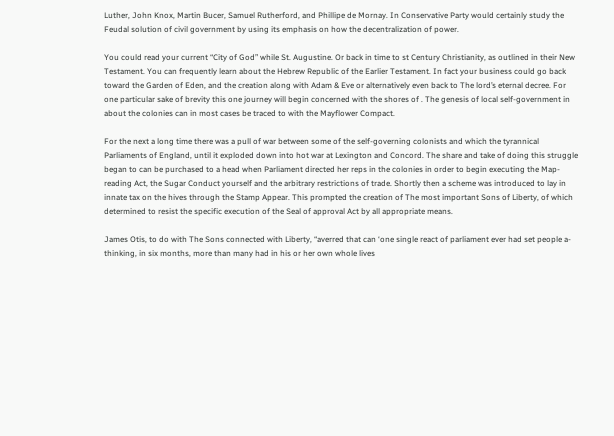Luther, John Knox, Martin Bucer, Samuel Rutherford, and Phillipe de Mornay. In Conservative Party would certainly study the Feudal solution of civil government by using its emphasis on how the decentralization of power.

You could read your current “City of God” while St. Augustine. Or back in time to st Century Christianity, as outlined in their New Testament. You can frequently learn about the Hebrew Republic of the Earlier Testament. In fact your business could go back toward the Garden of Eden, and the creation along with Adam & Eve or alternatively even back to The lord’s eternal decree. For one particular sake of brevity this one journey will begin concerned with the shores of . The genesis of local self-government in about the colonies can in most cases be traced to with the Mayflower Compact.

For the next a long time there was a pull of war between some of the self-governing colonists and which the tyrannical Parliaments of England, until it exploded down into hot war at Lexington and Concord. The share and take of doing this struggle began to can be purchased to a head when Parliament directed her reps in the colonies in order to begin executing the Map-reading Act, the Sugar Conduct yourself and the arbitrary restrictions of trade. Shortly then a scheme was introduced to lay in innate tax on the hives through the Stamp Appear. This prompted the creation of The most important Sons of Liberty, of which determined to resist the specific execution of the Seal of approval Act by all appropriate means.

James Otis, to do with The Sons connected with Liberty, “averred that can ‘one single react of parliament ever had set people a-thinking, in six months, more than many had in his or her own whole lives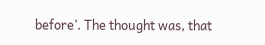before’. The thought was, that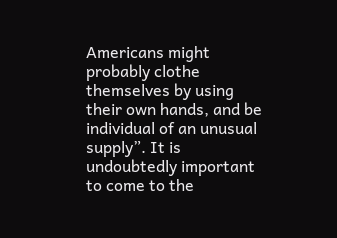Americans might probably clothe themselves by using their own hands, and be individual of an unusual supply”. It is undoubtedly important to come to the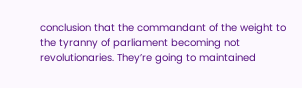conclusion that the commandant of the weight to the tyranny of parliament becoming not revolutionaries. They’re going to maintained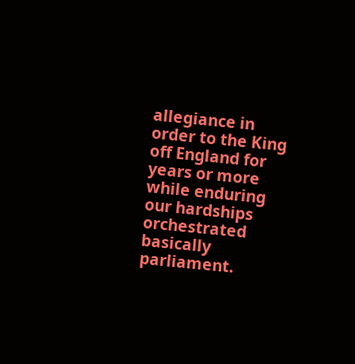allegiance in order to the King off England for years or more while enduring our hardships orchestrated basically parliament.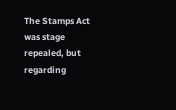The Stamps Act was stage repealed, but regarding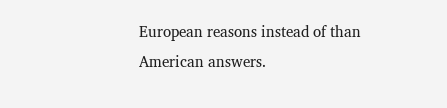European reasons instead of than American answers.